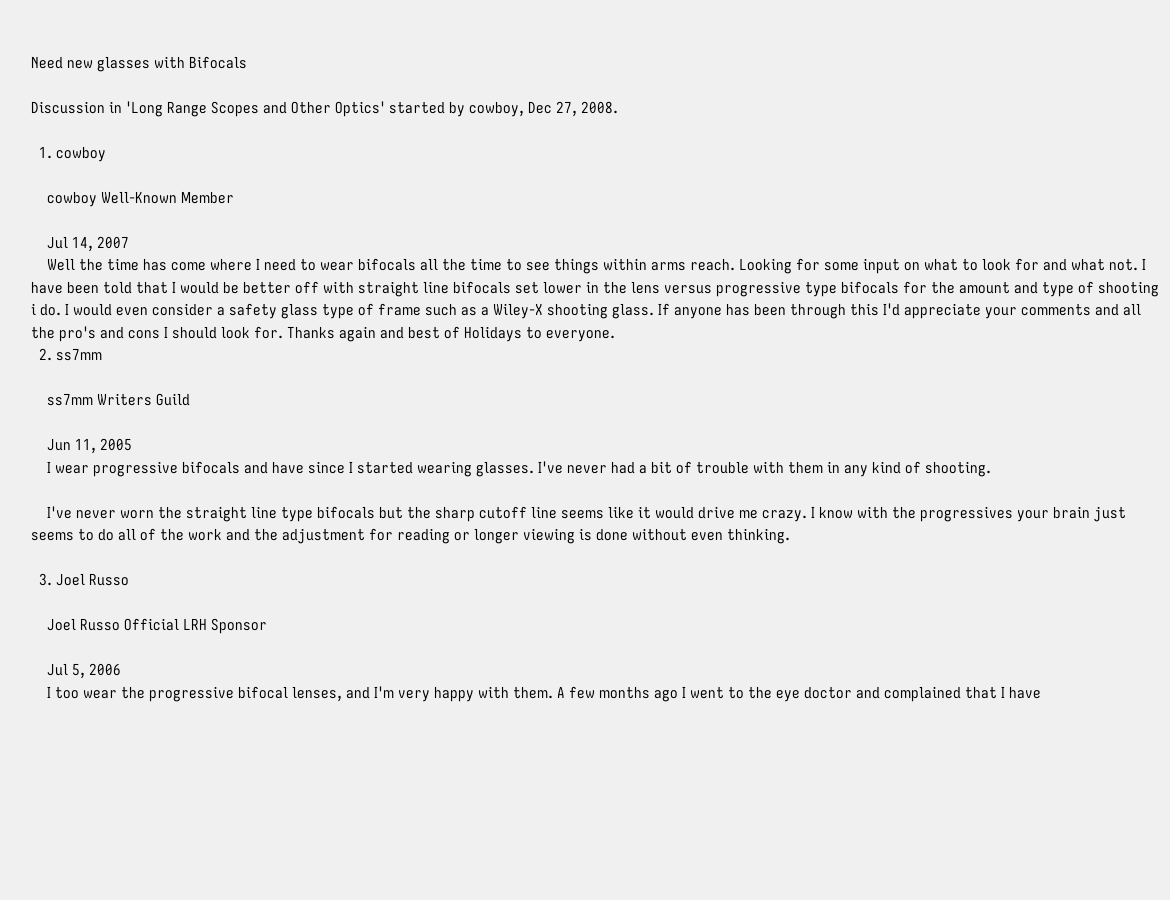Need new glasses with Bifocals

Discussion in 'Long Range Scopes and Other Optics' started by cowboy, Dec 27, 2008.

  1. cowboy

    cowboy Well-Known Member

    Jul 14, 2007
    Well the time has come where I need to wear bifocals all the time to see things within arms reach. Looking for some input on what to look for and what not. I have been told that I would be better off with straight line bifocals set lower in the lens versus progressive type bifocals for the amount and type of shooting i do. I would even consider a safety glass type of frame such as a Wiley-X shooting glass. If anyone has been through this I'd appreciate your comments and all the pro's and cons I should look for. Thanks again and best of Holidays to everyone.
  2. ss7mm

    ss7mm Writers Guild

    Jun 11, 2005
    I wear progressive bifocals and have since I started wearing glasses. I've never had a bit of trouble with them in any kind of shooting.

    I've never worn the straight line type bifocals but the sharp cutoff line seems like it would drive me crazy. I know with the progressives your brain just seems to do all of the work and the adjustment for reading or longer viewing is done without even thinking.

  3. Joel Russo

    Joel Russo Official LRH Sponsor

    Jul 5, 2006
    I too wear the progressive bifocal lenses, and I'm very happy with them. A few months ago I went to the eye doctor and complained that I have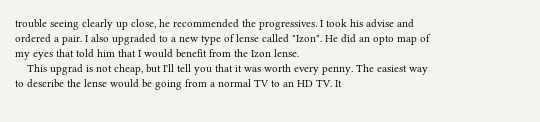trouble seeing clearly up close, he recommended the progressives. I took his advise and ordered a pair. I also upgraded to a new type of lense called "Izon". He did an opto map of my eyes that told him that I would benefit from the Izon lense.
    This upgrad is not cheap, but I'll tell you that it was worth every penny. The easiest way to describe the lense would be going from a normal TV to an HD TV. It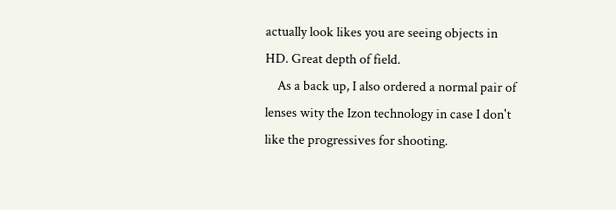actually look likes you are seeing objects in HD. Great depth of field.
    As a back up, I also ordered a normal pair of lenses wity the Izon technology in case I don't like the progressives for shooting.